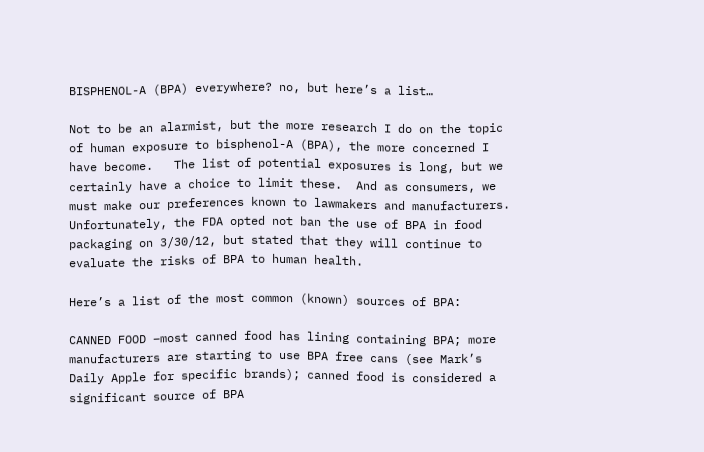BISPHENOL-A (BPA) everywhere? no, but here’s a list…

Not to be an alarmist, but the more research I do on the topic of human exposure to bisphenol-A (BPA), the more concerned I have become.   The list of potential exposures is long, but we certainly have a choice to limit these.  And as consumers, we must make our preferences known to lawmakers and manufacturers.  Unfortunately, the FDA opted not ban the use of BPA in food packaging on 3/30/12, but stated that they will continue to evaluate the risks of BPA to human health.

Here’s a list of the most common (known) sources of BPA:

CANNED FOOD –most canned food has lining containing BPA; more manufacturers are starting to use BPA free cans (see Mark’s Daily Apple for specific brands); canned food is considered a significant source of BPA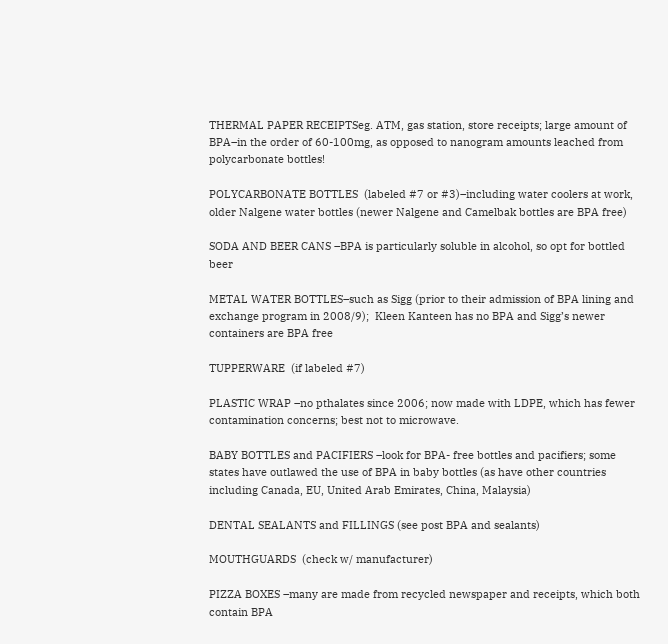THERMAL PAPER RECEIPTSeg. ATM, gas station, store receipts; large amount of BPA–in the order of 60-100mg, as opposed to nanogram amounts leached from polycarbonate bottles!

POLYCARBONATE BOTTLES  (labeled #7 or #3)–including water coolers at work, older Nalgene water bottles (newer Nalgene and Camelbak bottles are BPA free)

SODA AND BEER CANS –BPA is particularly soluble in alcohol, so opt for bottled beer

METAL WATER BOTTLES–such as Sigg (prior to their admission of BPA lining and exchange program in 2008/9);  Kleen Kanteen has no BPA and Sigg’s newer containers are BPA free

TUPPERWARE  (if labeled #7)

PLASTIC WRAP –no pthalates since 2006; now made with LDPE, which has fewer contamination concerns; best not to microwave.

BABY BOTTLES and PACIFIERS –look for BPA- free bottles and pacifiers; some states have outlawed the use of BPA in baby bottles (as have other countries including Canada, EU, United Arab Emirates, China, Malaysia)

DENTAL SEALANTS and FILLINGS (see post BPA and sealants)

MOUTHGUARDS  (check w/ manufacturer)

PIZZA BOXES –many are made from recycled newspaper and receipts, which both contain BPA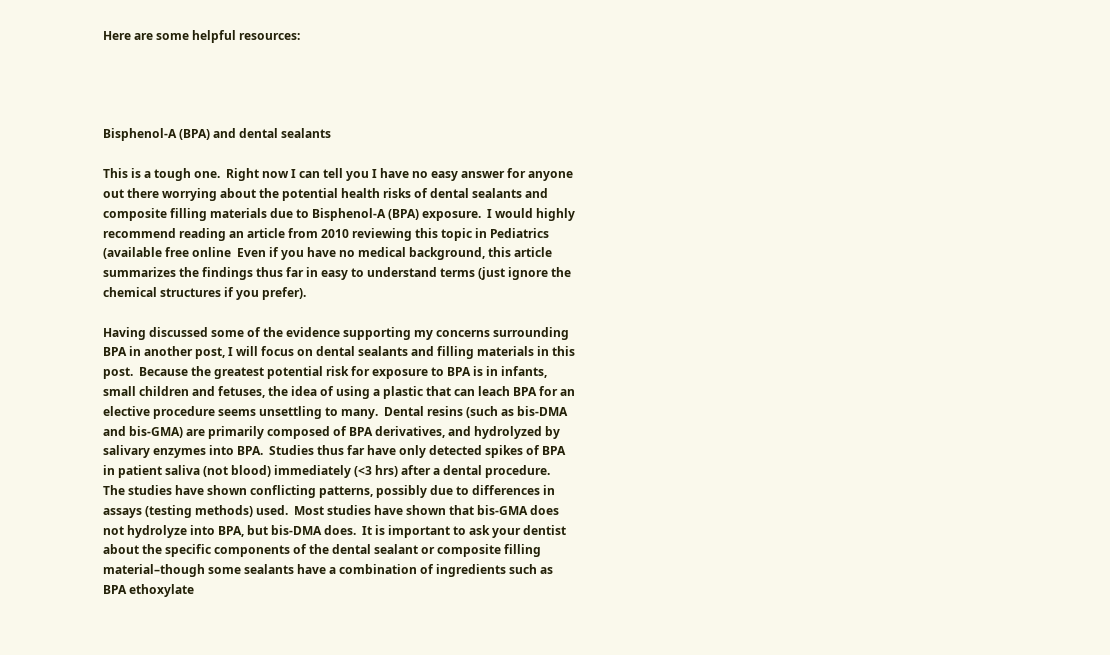Here are some helpful resources:




Bisphenol-A (BPA) and dental sealants

This is a tough one.  Right now I can tell you I have no easy answer for anyone out there worrying about the potential health risks of dental sealants and composite filling materials due to Bisphenol-A (BPA) exposure.  I would highly recommend reading an article from 2010 reviewing this topic in Pediatrics (available free online  Even if you have no medical background, this article summarizes the findings thus far in easy to understand terms (just ignore the chemical structures if you prefer).

Having discussed some of the evidence supporting my concerns surrounding BPA in another post, I will focus on dental sealants and filling materials in this post.  Because the greatest potential risk for exposure to BPA is in infants, small children and fetuses, the idea of using a plastic that can leach BPA for an elective procedure seems unsettling to many.  Dental resins (such as bis-DMA and bis-GMA) are primarily composed of BPA derivatives, and hydrolyzed by salivary enzymes into BPA.  Studies thus far have only detected spikes of BPA in patient saliva (not blood) immediately (<3 hrs) after a dental procedure.  The studies have shown conflicting patterns, possibly due to differences in assays (testing methods) used.  Most studies have shown that bis-GMA does not hydrolyze into BPA, but bis-DMA does.  It is important to ask your dentist about the specific components of the dental sealant or composite filling material–though some sealants have a combination of ingredients such as BPA ethoxylate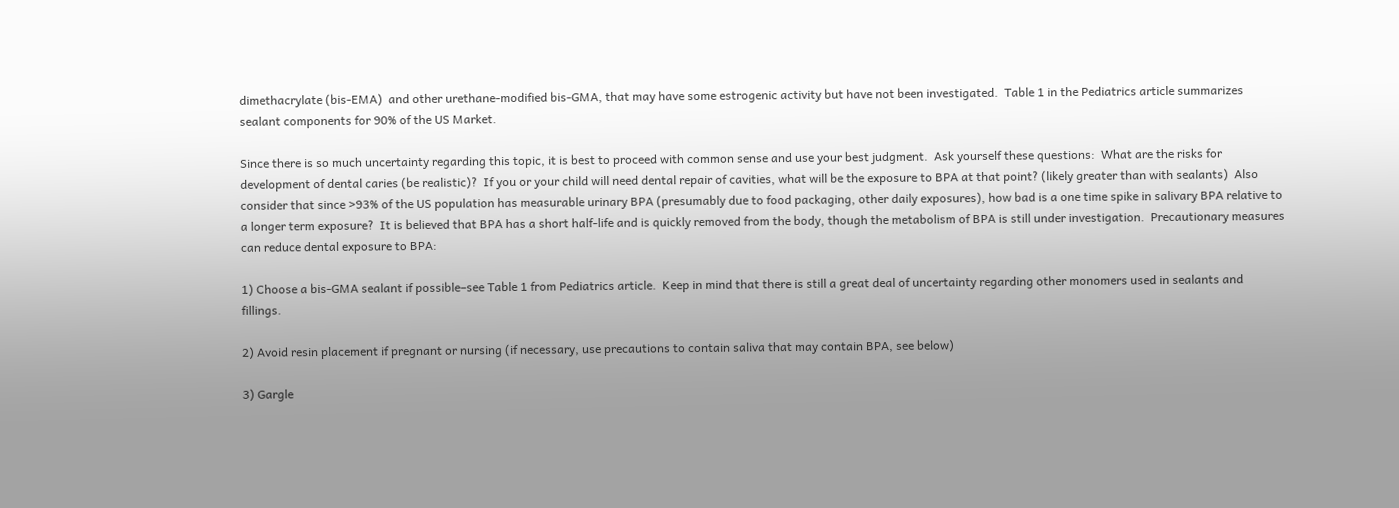dimethacrylate (bis-EMA)  and other urethane-modified bis-GMA, that may have some estrogenic activity but have not been investigated.  Table 1 in the Pediatrics article summarizes sealant components for 90% of the US Market.

Since there is so much uncertainty regarding this topic, it is best to proceed with common sense and use your best judgment.  Ask yourself these questions:  What are the risks for development of dental caries (be realistic)?  If you or your child will need dental repair of cavities, what will be the exposure to BPA at that point? (likely greater than with sealants)  Also consider that since >93% of the US population has measurable urinary BPA (presumably due to food packaging, other daily exposures), how bad is a one time spike in salivary BPA relative to a longer term exposure?  It is believed that BPA has a short half-life and is quickly removed from the body, though the metabolism of BPA is still under investigation.  Precautionary measures can reduce dental exposure to BPA:

1) Choose a bis-GMA sealant if possible–see Table 1 from Pediatrics article.  Keep in mind that there is still a great deal of uncertainty regarding other monomers used in sealants and fillings.

2) Avoid resin placement if pregnant or nursing (if necessary, use precautions to contain saliva that may contain BPA, see below)

3) Gargle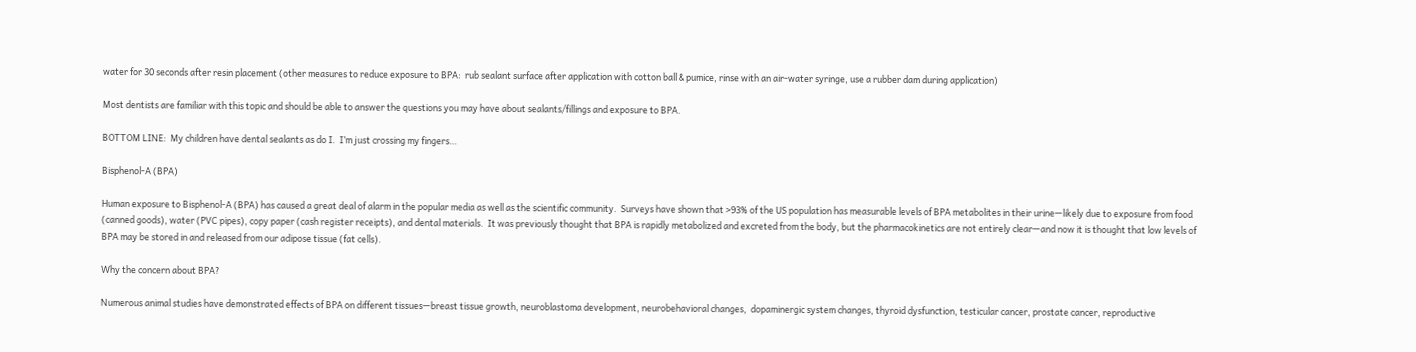water for 30 seconds after resin placement (other measures to reduce exposure to BPA:  rub sealant surface after application with cotton ball & pumice, rinse with an air-water syringe, use a rubber dam during application)

Most dentists are familiar with this topic and should be able to answer the questions you may have about sealants/fillings and exposure to BPA.

BOTTOM LINE:  My children have dental sealants as do I.  I’m just crossing my fingers…

Bisphenol-A (BPA)

Human exposure to Bisphenol-A (BPA) has caused a great deal of alarm in the popular media as well as the scientific community.  Surveys have shown that >93% of the US population has measurable levels of BPA metabolites in their urine—likely due to exposure from food (canned goods), water (PVC pipes), copy paper (cash register receipts), and dental materials.  It was previously thought that BPA is rapidly metabolized and excreted from the body, but the pharmacokinetics are not entirely clear—and now it is thought that low levels of BPA may be stored in and released from our adipose tissue (fat cells).

Why the concern about BPA?

Numerous animal studies have demonstrated effects of BPA on different tissues—breast tissue growth, neuroblastoma development, neurobehavioral changes,  dopaminergic system changes, thyroid dysfunction, testicular cancer, prostate cancer, reproductive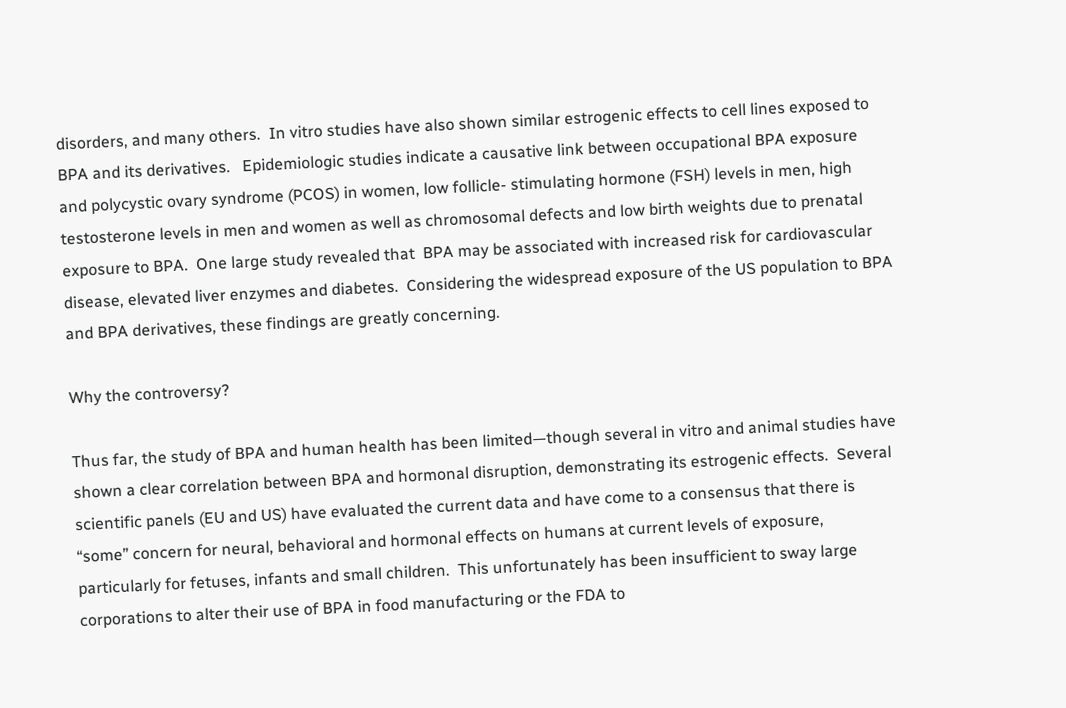disorders, and many others.  In vitro studies have also shown similar estrogenic effects to cell lines exposed to BPA and its derivatives.   Epidemiologic studies indicate a causative link between occupational BPA exposure and polycystic ovary syndrome (PCOS) in women, low follicle- stimulating hormone (FSH) levels in men, high testosterone levels in men and women as well as chromosomal defects and low birth weights due to prenatal exposure to BPA.  One large study revealed that  BPA may be associated with increased risk for cardiovascular disease, elevated liver enzymes and diabetes.  Considering the widespread exposure of the US population to BPA and BPA derivatives, these findings are greatly concerning.

Why the controversy?

Thus far, the study of BPA and human health has been limited—though several in vitro and animal studies have shown a clear correlation between BPA and hormonal disruption, demonstrating its estrogenic effects.  Several scientific panels (EU and US) have evaluated the current data and have come to a consensus that there is “some” concern for neural, behavioral and hormonal effects on humans at current levels of exposure, particularly for fetuses, infants and small children.  This unfortunately has been insufficient to sway large corporations to alter their use of BPA in food manufacturing or the FDA to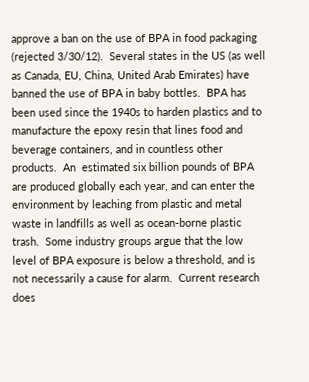approve a ban on the use of BPA in food packaging (rejected 3/30/12).  Several states in the US (as well as Canada, EU, China, United Arab Emirates) have banned the use of BPA in baby bottles.  BPA has been used since the 1940s to harden plastics and to manufacture the epoxy resin that lines food and beverage containers, and in countless other products.  An  estimated six billion pounds of BPA are produced globally each year, and can enter the environment by leaching from plastic and metal waste in landfills as well as ocean-borne plastic trash.  Some industry groups argue that the low level of BPA exposure is below a threshold, and is not necessarily a cause for alarm.  Current research does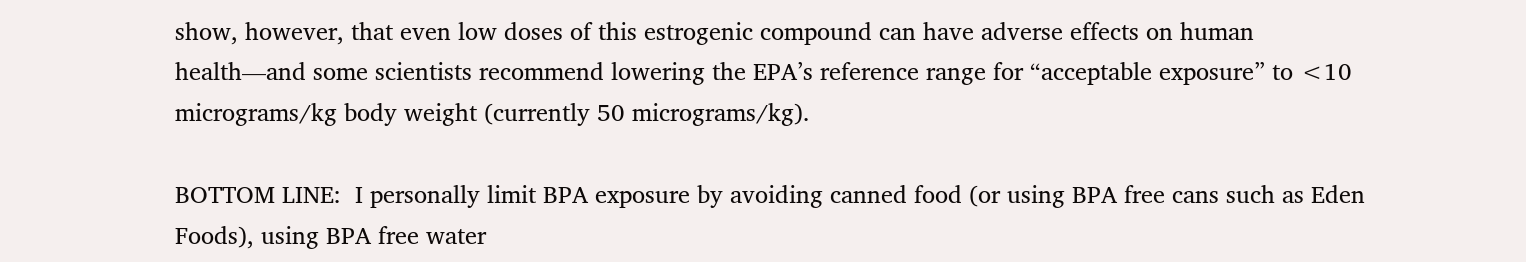show, however, that even low doses of this estrogenic compound can have adverse effects on human health—and some scientists recommend lowering the EPA’s reference range for “acceptable exposure” to <10 micrograms/kg body weight (currently 50 micrograms/kg).

BOTTOM LINE:  I personally limit BPA exposure by avoiding canned food (or using BPA free cans such as Eden Foods), using BPA free water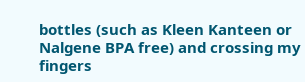bottles (such as Kleen Kanteen or Nalgene BPA free) and crossing my fingers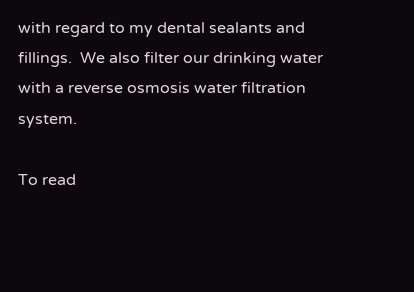with regard to my dental sealants and fillings.  We also filter our drinking water with a reverse osmosis water filtration system.

To read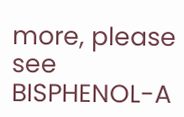more, please see BISPHENOL-A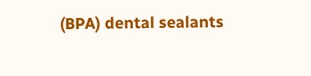(BPA) dental sealants